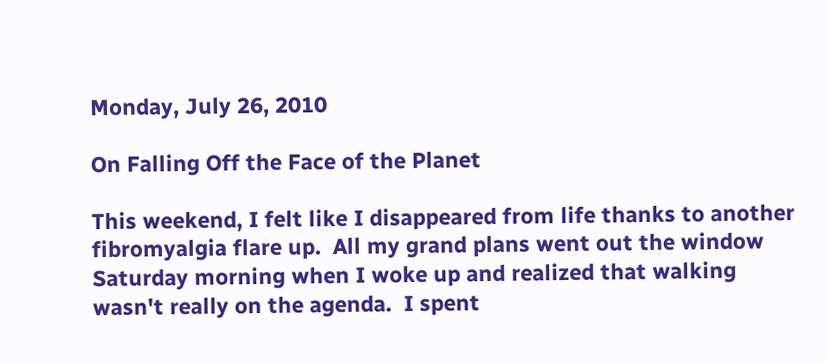Monday, July 26, 2010

On Falling Off the Face of the Planet

This weekend, I felt like I disappeared from life thanks to another fibromyalgia flare up.  All my grand plans went out the window Saturday morning when I woke up and realized that walking wasn't really on the agenda.  I spent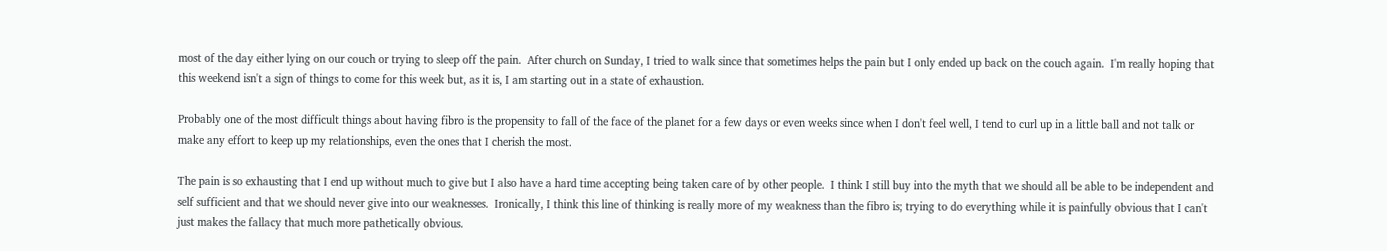most of the day either lying on our couch or trying to sleep off the pain.  After church on Sunday, I tried to walk since that sometimes helps the pain but I only ended up back on the couch again.  I'm really hoping that this weekend isn't a sign of things to come for this week but, as it is, I am starting out in a state of exhaustion.

Probably one of the most difficult things about having fibro is the propensity to fall of the face of the planet for a few days or even weeks since when I don't feel well, I tend to curl up in a little ball and not talk or make any effort to keep up my relationships, even the ones that I cherish the most.

The pain is so exhausting that I end up without much to give but I also have a hard time accepting being taken care of by other people.  I think I still buy into the myth that we should all be able to be independent and self sufficient and that we should never give into our weaknesses.  Ironically, I think this line of thinking is really more of my weakness than the fibro is; trying to do everything while it is painfully obvious that I can't just makes the fallacy that much more pathetically obvious.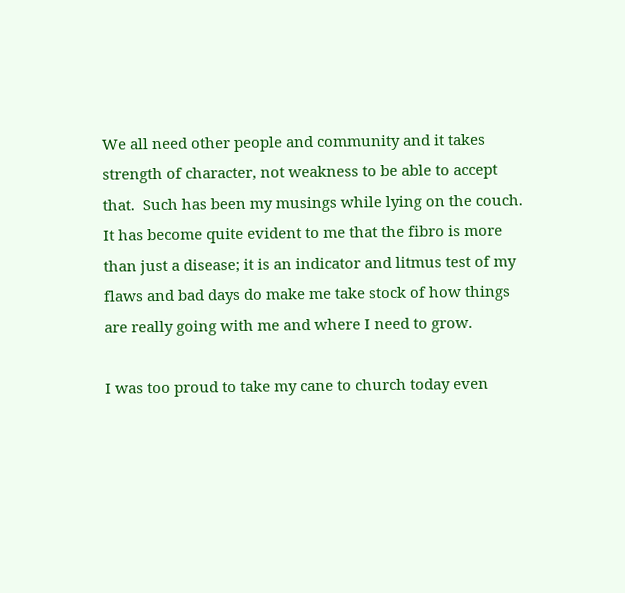We all need other people and community and it takes strength of character, not weakness to be able to accept that.  Such has been my musings while lying on the couch.  It has become quite evident to me that the fibro is more than just a disease; it is an indicator and litmus test of my flaws and bad days do make me take stock of how things are really going with me and where I need to grow.

I was too proud to take my cane to church today even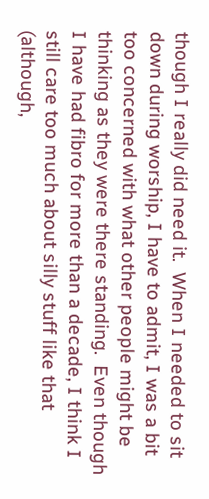though I really did need it.  When I needed to sit down during worship, I have to admit, I was a bit too concerned with what other people might be thinking as they were there standing.  Even though I have had fibro for more than a decade, I think I still care too much about silly stuff like that (although,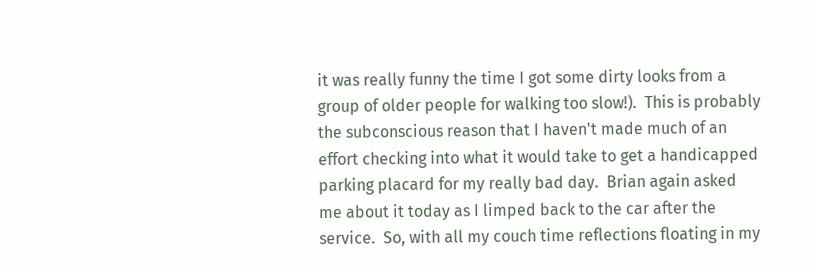it was really funny the time I got some dirty looks from a group of older people for walking too slow!).  This is probably the subconscious reason that I haven't made much of an effort checking into what it would take to get a handicapped parking placard for my really bad day.  Brian again asked me about it today as I limped back to the car after the service.  So, with all my couch time reflections floating in my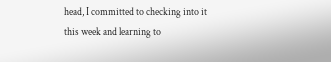head, I committed to checking into it this week and learning to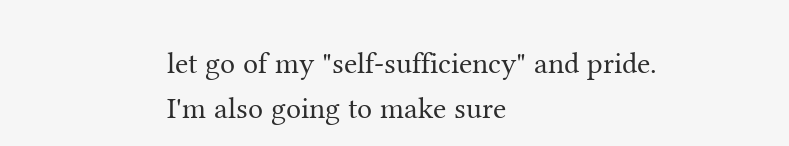let go of my "self-sufficiency" and pride.  I'm also going to make sure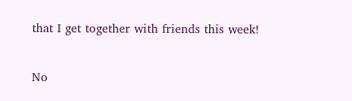that I get together with friends this week!

No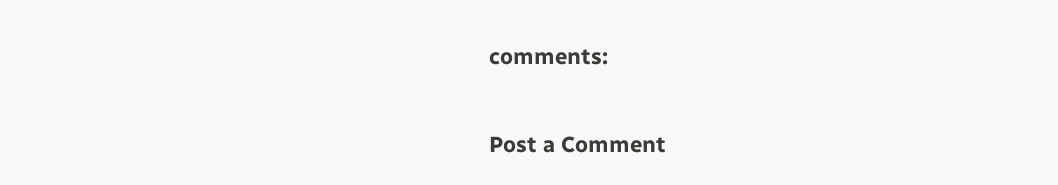comments:

Post a Comment